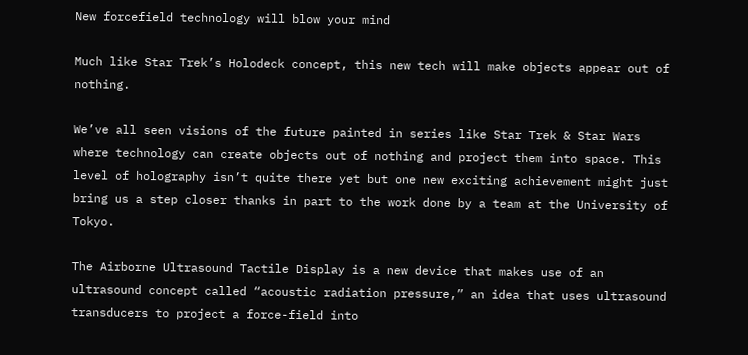New forcefield technology will blow your mind

Much like Star Trek’s Holodeck concept, this new tech will make objects appear out of nothing.

We’ve all seen visions of the future painted in series like Star Trek & Star Wars where technology can create objects out of nothing and project them into space. This level of holography isn’t quite there yet but one new exciting achievement might just bring us a step closer thanks in part to the work done by a team at the University of Tokyo.

The Airborne Ultrasound Tactile Display is a new device that makes use of an ultrasound concept called “acoustic radiation pressure,” an idea that uses ultrasound transducers to project a force-field into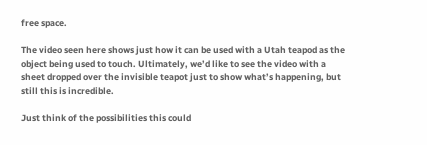free space.

The video seen here shows just how it can be used with a Utah teapod as the object being used to touch. Ultimately, we’d like to see the video with a sheet dropped over the invisible teapot just to show what’s happening, but still this is incredible.

Just think of the possibilities this could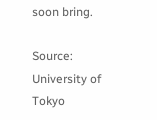soon bring.

Source: University of Tokyo